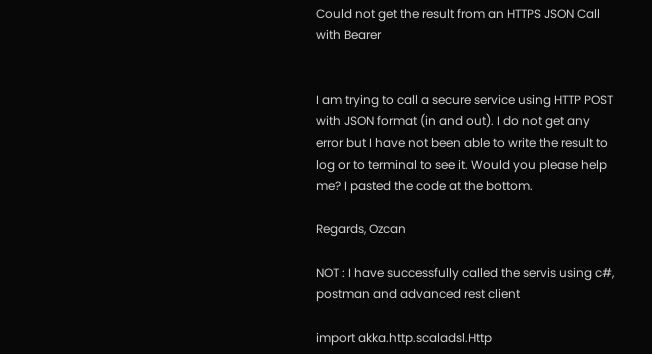Could not get the result from an HTTPS JSON Call with Bearer


I am trying to call a secure service using HTTP POST with JSON format (in and out). I do not get any error but I have not been able to write the result to log or to terminal to see it. Would you please help me? I pasted the code at the bottom.

Regards, Ozcan

NOT : I have successfully called the servis using c#, postman and advanced rest client

import akka.http.scaladsl.Http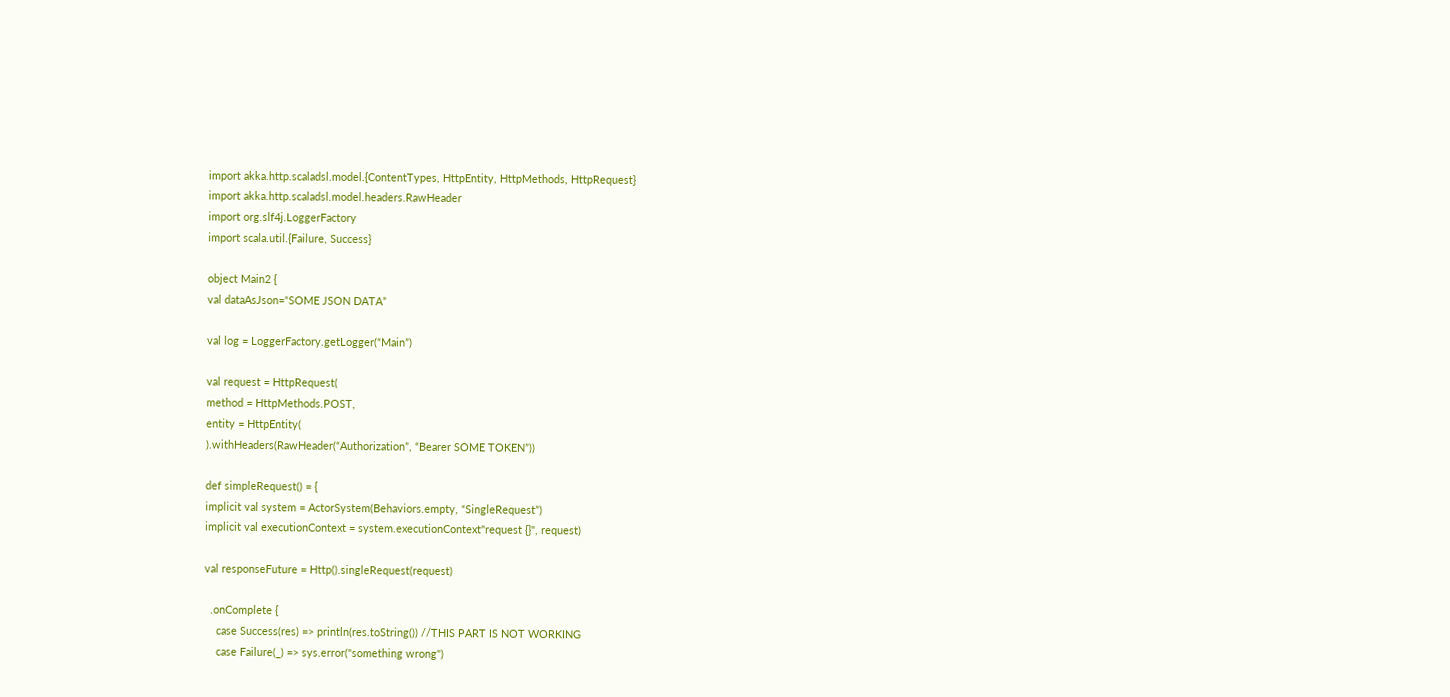import akka.http.scaladsl.model.{ContentTypes, HttpEntity, HttpMethods, HttpRequest}
import akka.http.scaladsl.model.headers.RawHeader
import org.slf4j.LoggerFactory
import scala.util.{Failure, Success}

object Main2 {
val dataAsJson=“SOME JSON DATA”

val log = LoggerFactory.getLogger(“Main”)

val request = HttpRequest(
method = HttpMethods.POST,
entity = HttpEntity(
).withHeaders(RawHeader(“Authorization”, “Bearer SOME TOKEN”))

def simpleRequest() = {
implicit val system = ActorSystem(Behaviors.empty, “SingleRequest”)
implicit val executionContext = system.executionContext"request {}", request)

val responseFuture = Http().singleRequest(request)

  .onComplete {
    case Success(res) => println(res.toString()) //THIS PART IS NOT WORKING
    case Failure(_) => sys.error("something wrong")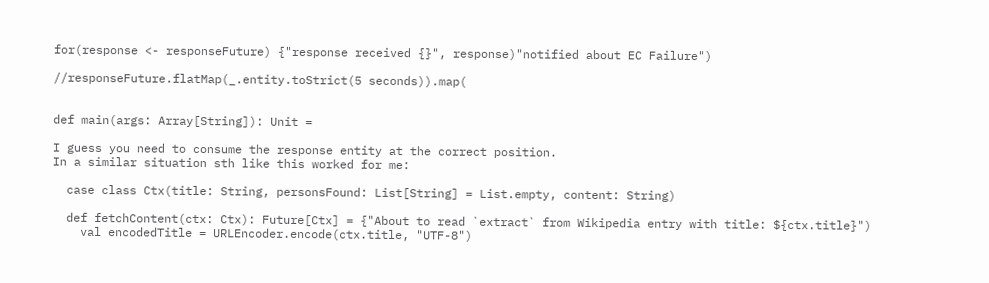for(response <- responseFuture) {"response received {}", response)"notified about EC Failure")

//responseFuture.flatMap(_.entity.toStrict(5 seconds)).map(


def main(args: Array[String]): Unit =

I guess you need to consume the response entity at the correct position.
In a similar situation sth like this worked for me:

  case class Ctx(title: String, personsFound: List[String] = List.empty, content: String)

  def fetchContent(ctx: Ctx): Future[Ctx] = {"About to read `extract` from Wikipedia entry with title: ${ctx.title}")
    val encodedTitle = URLEncoder.encode(ctx.title, "UTF-8")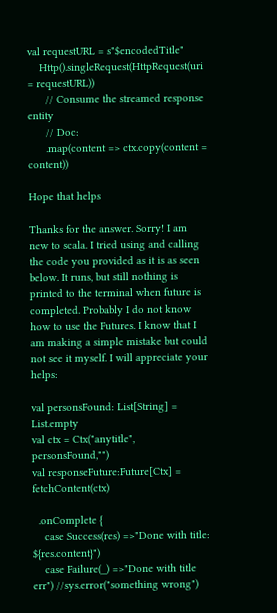val requestURL = s"$encodedTitle"
    Http().singleRequest(HttpRequest(uri = requestURL))
      // Consume the streamed response entity
      // Doc:
      .map(content => ctx.copy(content = content))

Hope that helps

Thanks for the answer. Sorry! I am new to scala. I tried using and calling the code you provided as it is as seen below. It runs, but still nothing is printed to the terminal when future is completed. Probably I do not know how to use the Futures. I know that I am making a simple mistake but could not see it myself. I will appreciate your helps:

val personsFound: List[String] = List.empty
val ctx = Ctx("anytitle", personsFound,"")
val responseFuture:Future[Ctx] = fetchContent(ctx)

  .onComplete {
    case Success(res) =>"Done with title: ${res.content}")
    case Failure(_) =>"Done with title err") //sys.error("something wrong")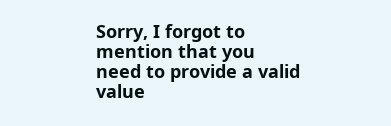Sorry, I forgot to mention that you need to provide a valid value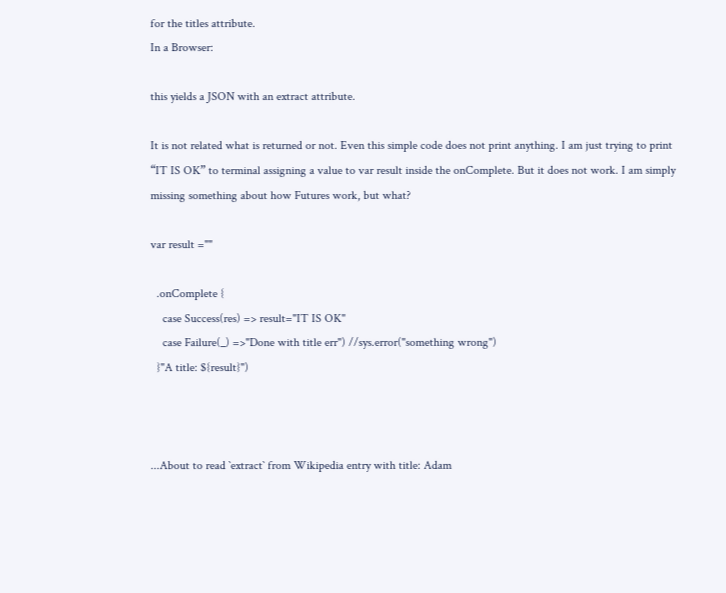for the titles attribute.
In a Browser:

this yields a JSON with an extract attribute.

It is not related what is returned or not. Even this simple code does not print anything. I am just trying to print “IT IS OK” to terminal assigning a value to var result inside the onComplete. But it does not work. I am simply missing something about how Futures work, but what?

var result =""

  .onComplete {
    case Success(res) => result="IT IS OK"
    case Failure(_) =>"Done with title err") //sys.error("something wrong")
  }"A title: ${result}")



...About to read `extract` from Wikipedia entry with title: Adam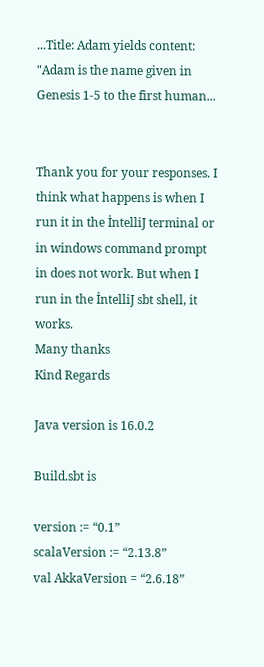...Title: Adam yields content: "Adam is the name given in Genesis 1-5 to the first human...


Thank you for your responses. I think what happens is when I run it in the İntelliJ terminal or in windows command prompt in does not work. But when I run in the İntelliJ sbt shell, it works.
Many thanks
Kind Regards

Java version is 16.0.2

Build.sbt is

version := “0.1”
scalaVersion := “2.13.8”
val AkkaVersion = “2.6.18”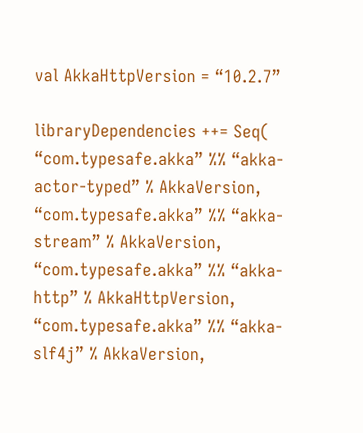val AkkaHttpVersion = “10.2.7”

libraryDependencies ++= Seq(
“com.typesafe.akka” %% “akka-actor-typed” % AkkaVersion,
“com.typesafe.akka” %% “akka-stream” % AkkaVersion,
“com.typesafe.akka” %% “akka-http” % AkkaHttpVersion,
“com.typesafe.akka” %% “akka-slf4j” % AkkaVersion,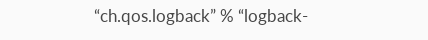“ch.qos.logback” % “logback-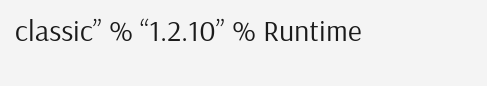classic” % “1.2.10” % Runtime